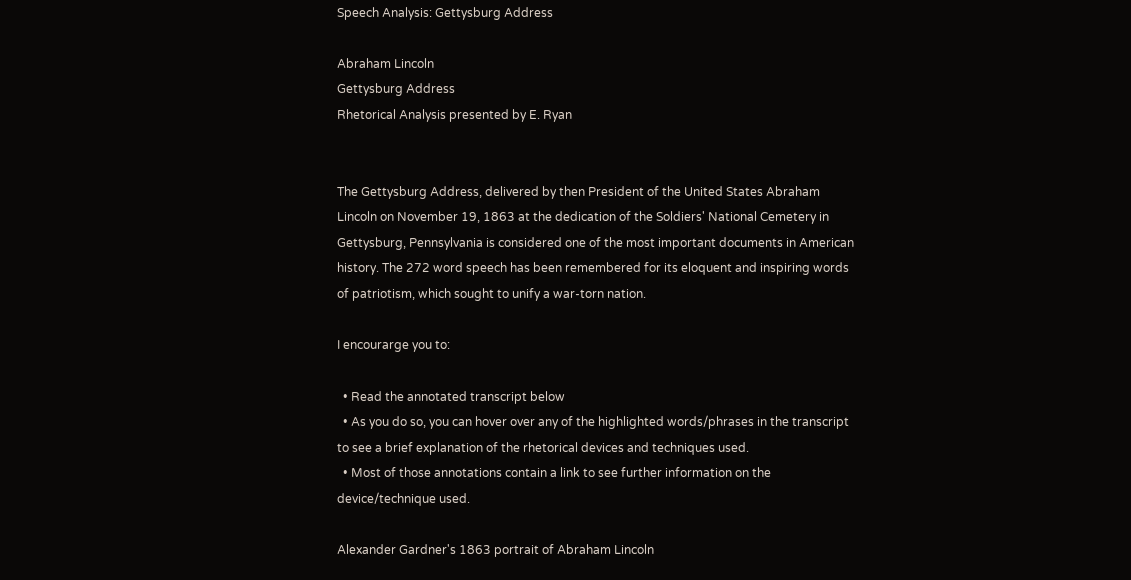Speech Analysis: Gettysburg Address

Abraham Lincoln
Gettysburg Address
Rhetorical Analysis presented by E. Ryan


The Gettysburg Address, delivered by then President of the United States Abraham Lincoln on November 19, 1863 at the dedication of the Soldiers' National Cemetery in Gettysburg, Pennsylvania is considered one of the most important documents in American history. The 272 word speech has been remembered for its eloquent and inspiring words of patriotism, which sought to unify a war-torn nation.

I encourarge you to:

  • Read the annotated transcript below
  • As you do so, you can hover over any of the highlighted words/phrases in the transcript to see a brief explanation of the rhetorical devices and techniques used.
  • Most of those annotations contain a link to see further information on the device/technique used.

Alexander Gardner's 1863 portrait of Abraham Lincoln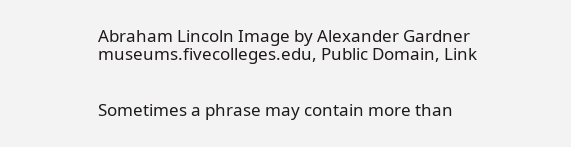Abraham Lincoln Image by Alexander Gardner
museums.fivecolleges.edu, Public Domain, Link


Sometimes a phrase may contain more than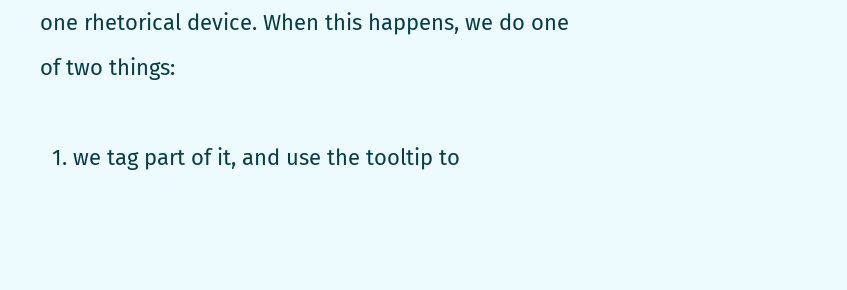one rhetorical device. When this happens, we do one of two things:

  1. we tag part of it, and use the tooltip to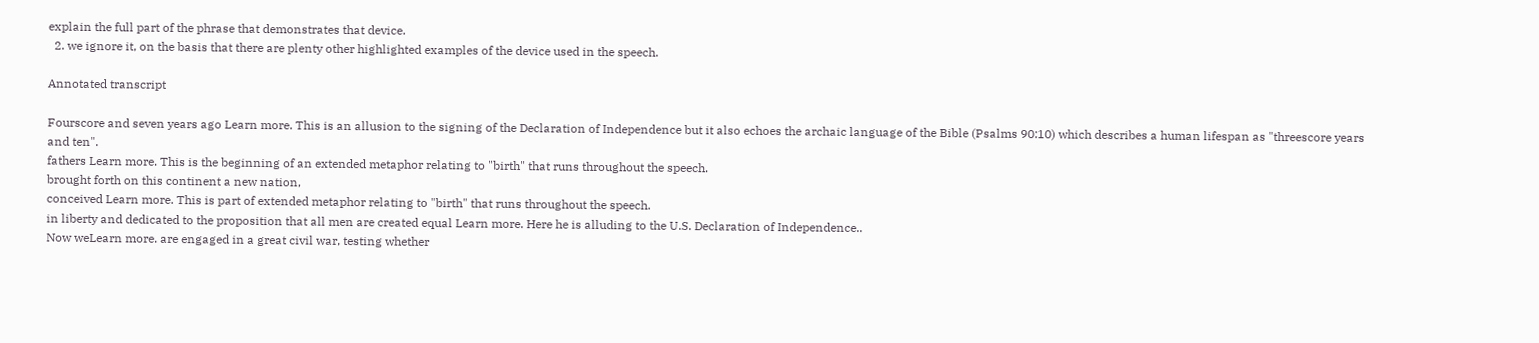explain the full part of the phrase that demonstrates that device.
  2. we ignore it, on the basis that there are plenty other highlighted examples of the device used in the speech.

Annotated transcript

Fourscore and seven years ago Learn more. This is an allusion to the signing of the Declaration of Independence but it also echoes the archaic language of the Bible (Psalms 90:10) which describes a human lifespan as "threescore years and ten".
fathers Learn more. This is the beginning of an extended metaphor relating to "birth" that runs throughout the speech.
brought forth on this continent a new nation,
conceived Learn more. This is part of extended metaphor relating to "birth" that runs throughout the speech.
in liberty and dedicated to the proposition that all men are created equal Learn more. Here he is alluding to the U.S. Declaration of Independence..
Now weLearn more. are engaged in a great civil war, testing whether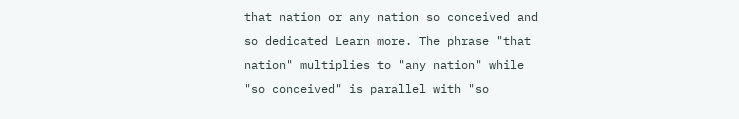that nation or any nation so conceived and so dedicated Learn more. The phrase "that nation" multiplies to "any nation" while "so conceived" is parallel with "so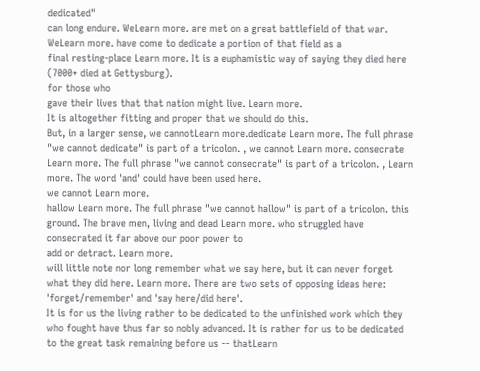dedicated"
can long endure. WeLearn more. are met on a great battlefield of that war. WeLearn more. have come to dedicate a portion of that field as a
final resting-place Learn more. It is a euphamistic way of saying they died here (7000+ died at Gettysburg).
for those who
gave their lives that that nation might live. Learn more.
It is altogether fitting and proper that we should do this.
But, in a larger sense, we cannotLearn more.dedicate Learn more. The full phrase "we cannot dedicate" is part of a tricolon. , we cannot Learn more. consecrate Learn more. The full phrase "we cannot consecrate" is part of a tricolon. , Learn more. The word 'and' could have been used here.
we cannot Learn more.
hallow Learn more. The full phrase "we cannot hallow" is part of a tricolon. this ground. The brave men, living and dead Learn more. who struggled have consecrated it far above our poor power to
add or detract. Learn more.
will little note nor long remember what we say here, but it can never forget what they did here. Learn more. There are two sets of opposing ideas here: 'forget/remember' and 'say here/did here'.
It is for us the living rather to be dedicated to the unfinished work which they who fought have thus far so nobly advanced. It is rather for us to be dedicated to the great task remaining before us -- thatLearn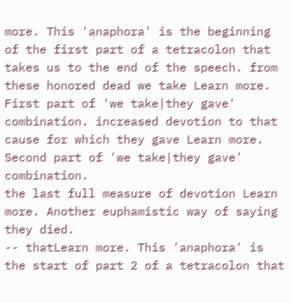more. This 'anaphora' is the beginning of the first part of a tetracolon that takes us to the end of the speech. from these honored dead we take Learn more. First part of 'we take|they gave' combination. increased devotion to that cause for which they gave Learn more. Second part of 'we take|they gave' combination.
the last full measure of devotion Learn more. Another euphamistic way of saying they died.
-- thatLearn more. This 'anaphora' is the start of part 2 of a tetracolon that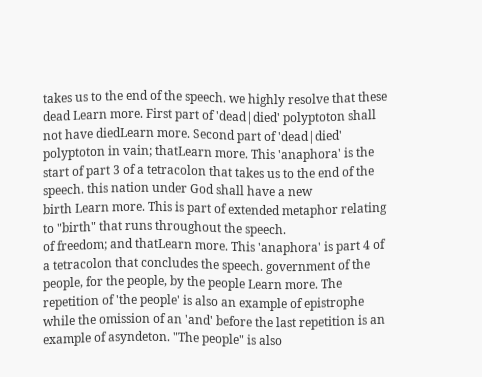takes us to the end of the speech. we highly resolve that these dead Learn more. First part of 'dead|died' polyptoton shall not have diedLearn more. Second part of 'dead|died' polyptoton in vain; thatLearn more. This 'anaphora' is the start of part 3 of a tetracolon that takes us to the end of the speech. this nation under God shall have a new
birth Learn more. This is part of extended metaphor relating to "birth" that runs throughout the speech.
of freedom; and thatLearn more. This 'anaphora' is part 4 of a tetracolon that concludes the speech. government of the people, for the people, by the people Learn more. The repetition of 'the people' is also an example of epistrophe while the omission of an 'and' before the last repetition is an example of asyndeton. "The people" is also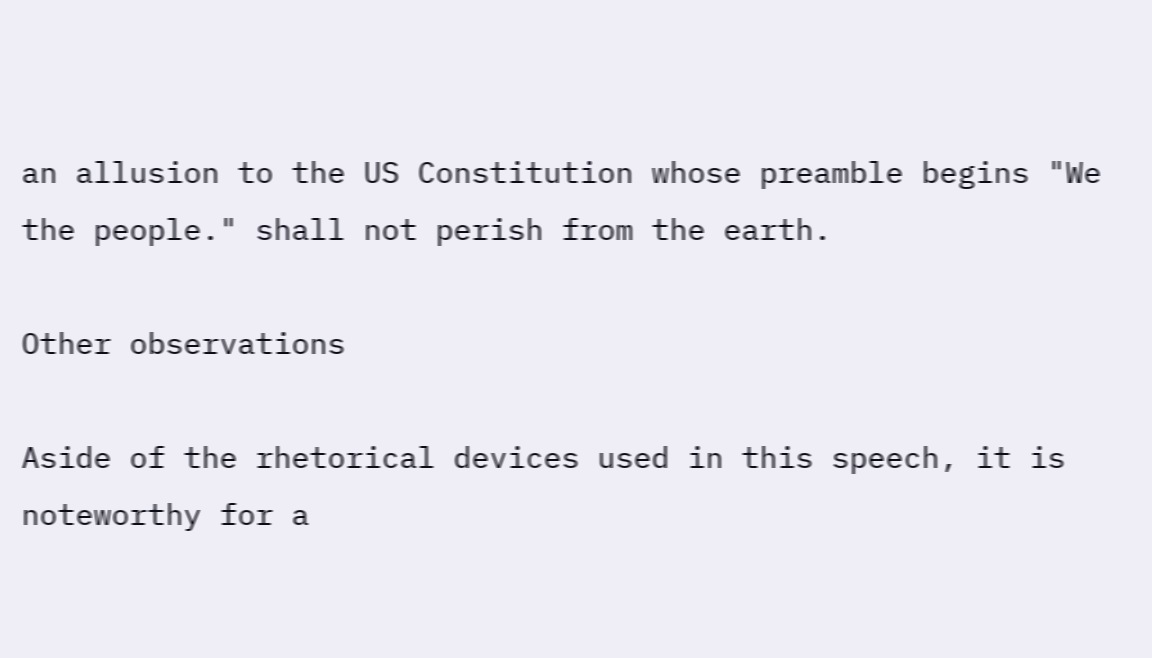an allusion to the US Constitution whose preamble begins "We the people." shall not perish from the earth.

Other observations

Aside of the rhetorical devices used in this speech, it is noteworthy for a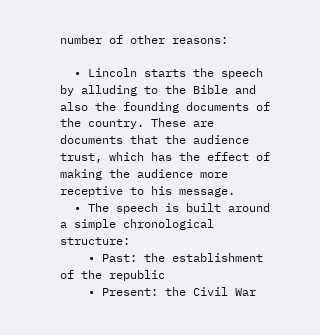number of other reasons:

  • Lincoln starts the speech by alluding to the Bible and also the founding documents of the country. These are documents that the audience trust, which has the effect of making the audience more receptive to his message.
  • The speech is built around a simple chronological structure:
    • Past: the establishment of the republic
    • Present: the Civil War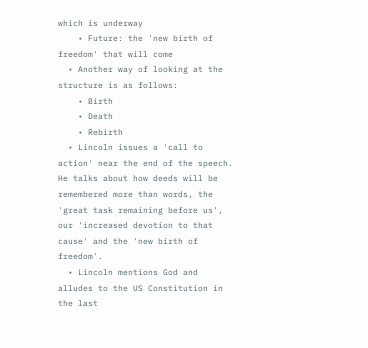which is underway
    • Future: the 'new birth of freedom' that will come
  • Another way of looking at the structure is as follows:
    • Birth
    • Death
    • Rebirth
  • Lincoln issues a 'call to action' near the end of the speech. He talks about how deeds will be remembered more than words, the 'great task remaining before us', our 'increased devotion to that cause' and the 'new birth of freedom'.
  • Lincoln mentions God and alludes to the US Constitution in the last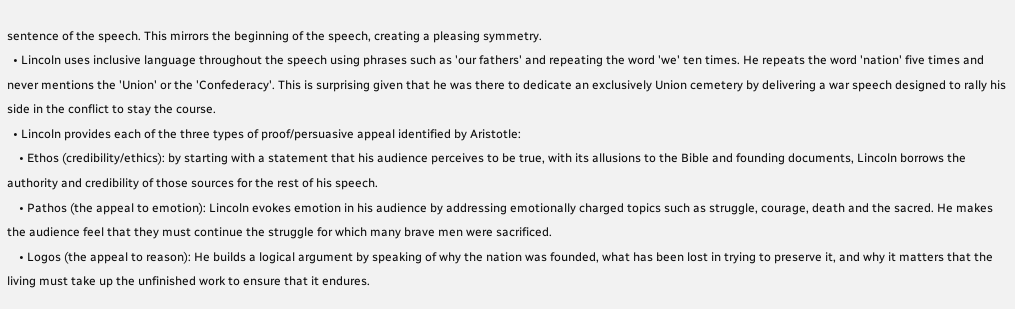sentence of the speech. This mirrors the beginning of the speech, creating a pleasing symmetry.
  • Lincoln uses inclusive language throughout the speech using phrases such as 'our fathers' and repeating the word 'we' ten times. He repeats the word 'nation' five times and never mentions the 'Union' or the 'Confederacy'. This is surprising given that he was there to dedicate an exclusively Union cemetery by delivering a war speech designed to rally his side in the conflict to stay the course.
  • Lincoln provides each of the three types of proof/persuasive appeal identified by Aristotle:
    • Ethos (credibility/ethics): by starting with a statement that his audience perceives to be true, with its allusions to the Bible and founding documents, Lincoln borrows the authority and credibility of those sources for the rest of his speech.
    • Pathos (the appeal to emotion): Lincoln evokes emotion in his audience by addressing emotionally charged topics such as struggle, courage, death and the sacred. He makes the audience feel that they must continue the struggle for which many brave men were sacrificed.
    • Logos (the appeal to reason): He builds a logical argument by speaking of why the nation was founded, what has been lost in trying to preserve it, and why it matters that the living must take up the unfinished work to ensure that it endures.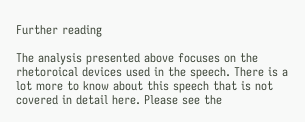Further reading

The analysis presented above focuses on the rhetoroical devices used in the speech. There is a lot more to know about this speech that is not covered in detail here. Please see the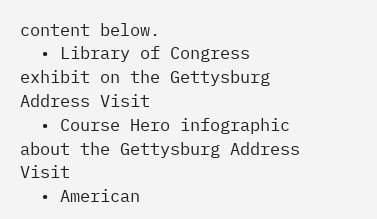content below.
  • Library of Congress exhibit on the Gettysburg Address Visit
  • Course Hero infographic about the Gettysburg Address Visit
  • American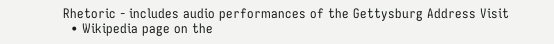Rhetoric - includes audio performances of the Gettysburg Address Visit
  • Wikipedia page on the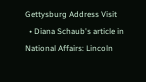Gettysburg Address Visit
  • Diana Schaub's article in National Affairs: Lincoln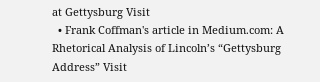at Gettysburg Visit
  • Frank Coffman's article in Medium.com: A Rhetorical Analysis of Lincoln’s “Gettysburg Address” Visit